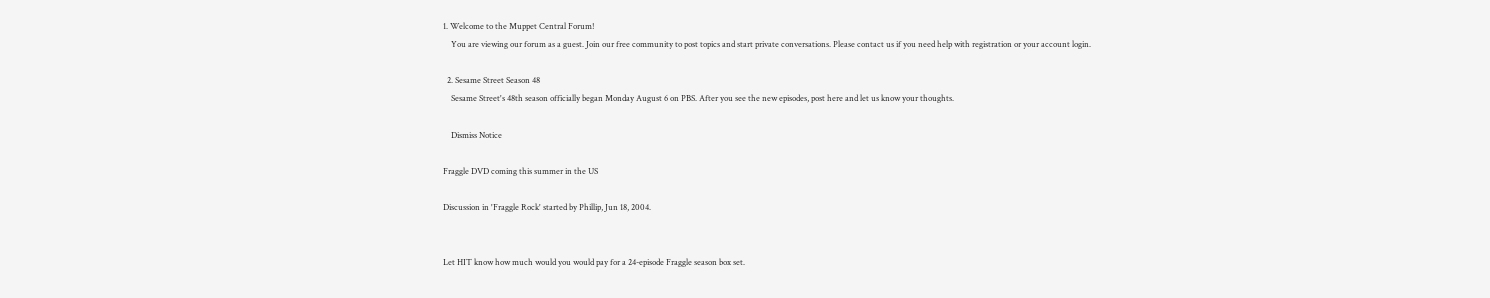1. Welcome to the Muppet Central Forum!
    You are viewing our forum as a guest. Join our free community to post topics and start private conversations. Please contact us if you need help with registration or your account login.

  2. Sesame Street Season 48
    Sesame Street's 48th season officially began Monday August 6 on PBS. After you see the new episodes, post here and let us know your thoughts.

    Dismiss Notice

Fraggle DVD coming this summer in the US

Discussion in 'Fraggle Rock' started by Phillip, Jun 18, 2004.


Let HIT know how much would you would pay for a 24-episode Fraggle season box set.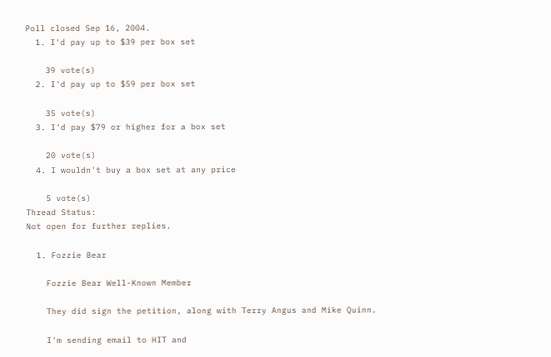Poll closed Sep 16, 2004.
  1. I'd pay up to $39 per box set

    39 vote(s)
  2. I'd pay up to $59 per box set

    35 vote(s)
  3. I'd pay $79 or higher for a box set

    20 vote(s)
  4. I wouldn't buy a box set at any price

    5 vote(s)
Thread Status:
Not open for further replies.

  1. Fozzie Bear

    Fozzie Bear Well-Known Member

    They did sign the petition, along with Terry Angus and Mike Quinn.

    I'm sending email to HIT and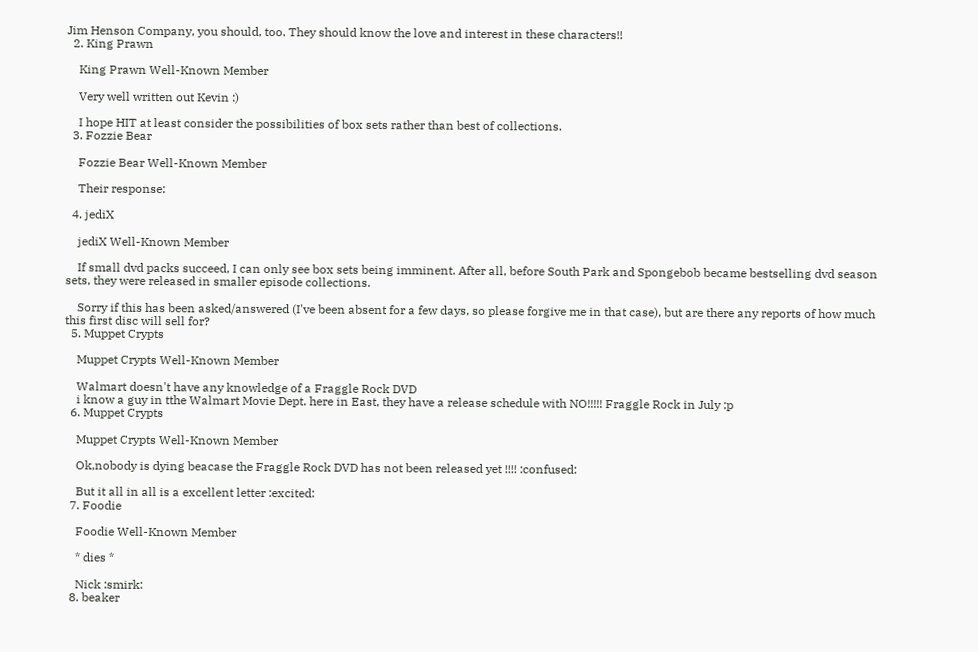Jim Henson Company, you should, too. They should know the love and interest in these characters!!
  2. King Prawn

    King Prawn Well-Known Member

    Very well written out Kevin :)

    I hope HIT at least consider the possibilities of box sets rather than best of collections.
  3. Fozzie Bear

    Fozzie Bear Well-Known Member

    Their response:

  4. jediX

    jediX Well-Known Member

    If small dvd packs succeed, I can only see box sets being imminent. After all, before South Park and Spongebob became bestselling dvd season sets, they were released in smaller episode collections.

    Sorry if this has been asked/answered (I've been absent for a few days, so please forgive me in that case), but are there any reports of how much this first disc will sell for?
  5. Muppet Crypts

    Muppet Crypts Well-Known Member

    Walmart doesn't have any knowledge of a Fraggle Rock DVD
    i know a guy in tthe Walmart Movie Dept. here in East, they have a release schedule with NO!!!!! Fraggle Rock in July :p
  6. Muppet Crypts

    Muppet Crypts Well-Known Member

    Ok,nobody is dying beacase the Fraggle Rock DVD has not been released yet !!!! :confused:

    But it all in all is a excellent letter :excited:
  7. Foodie

    Foodie Well-Known Member

    * dies *

    Nick :smirk:
  8. beaker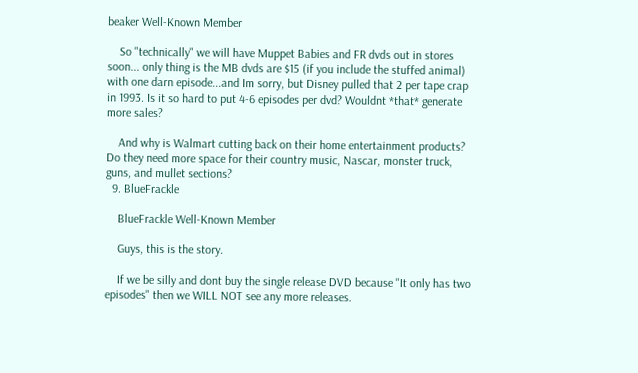beaker Well-Known Member

    So "technically" we will have Muppet Babies and FR dvds out in stores soon... only thing is the MB dvds are $15 (if you include the stuffed animal) with one darn episode...and Im sorry, but Disney pulled that 2 per tape crap in 1993. Is it so hard to put 4-6 episodes per dvd? Wouldnt *that* generate more sales?

    And why is Walmart cutting back on their home entertainment products? Do they need more space for their country music, Nascar, monster truck, guns, and mullet sections?
  9. BlueFrackle

    BlueFrackle Well-Known Member

    Guys, this is the story.

    If we be silly and dont buy the single release DVD because "It only has two episodes" then we WILL NOT see any more releases.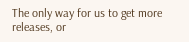The only way for us to get more releases, or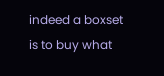indeed a boxset is to buy what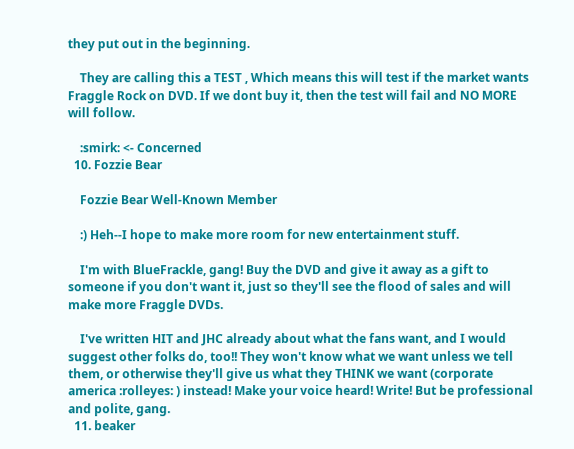they put out in the beginning.

    They are calling this a TEST , Which means this will test if the market wants Fraggle Rock on DVD. If we dont buy it, then the test will fail and NO MORE will follow.

    :smirk: <- Concerned
  10. Fozzie Bear

    Fozzie Bear Well-Known Member

    :) Heh--I hope to make more room for new entertainment stuff.

    I'm with BlueFrackle, gang! Buy the DVD and give it away as a gift to someone if you don't want it, just so they'll see the flood of sales and will make more Fraggle DVDs.

    I've written HIT and JHC already about what the fans want, and I would suggest other folks do, too!! They won't know what we want unless we tell them, or otherwise they'll give us what they THINK we want (corporate america :rolleyes: ) instead! Make your voice heard! Write! But be professional and polite, gang.
  11. beaker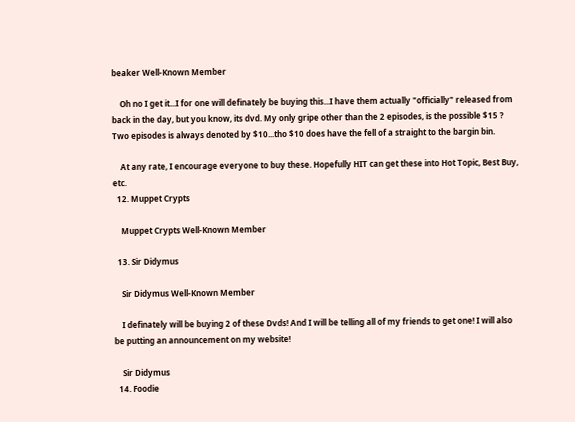beaker Well-Known Member

    Oh no I get it...I for one will definately be buying this...I have them actually "officially" released from back in the day, but you know, its dvd. My only gripe other than the 2 episodes, is the possible $15 ? Two episodes is always denoted by $10...tho $10 does have the fell of a straight to the bargin bin.

    At any rate, I encourage everyone to buy these. Hopefully HIT can get these into Hot Topic, Best Buy, etc.
  12. Muppet Crypts

    Muppet Crypts Well-Known Member

  13. Sir Didymus

    Sir Didymus Well-Known Member

    I definately will be buying 2 of these Dvds! And I will be telling all of my friends to get one! I will also be putting an announcement on my website!

    Sir Didymus
  14. Foodie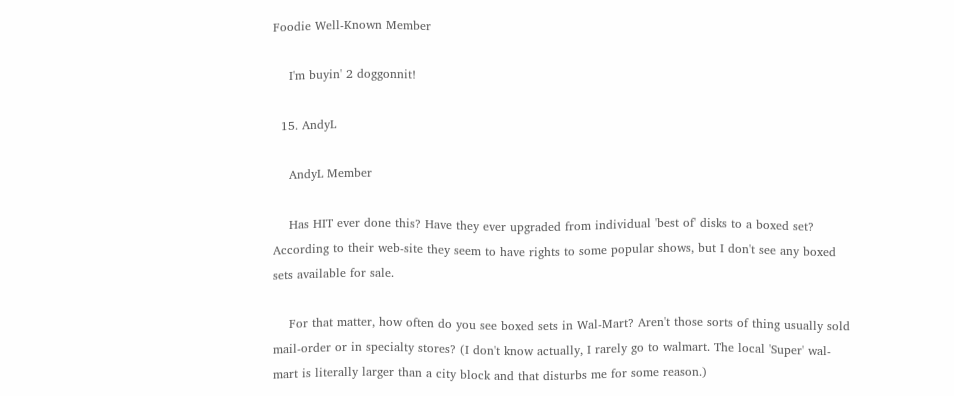Foodie Well-Known Member

    I'm buyin' 2 doggonnit!

  15. AndyL

    AndyL Member

    Has HIT ever done this? Have they ever upgraded from individual 'best of' disks to a boxed set? According to their web-site they seem to have rights to some popular shows, but I don't see any boxed sets available for sale.

    For that matter, how often do you see boxed sets in Wal-Mart? Aren't those sorts of thing usually sold mail-order or in specialty stores? (I don't know actually, I rarely go to walmart. The local 'Super' wal-mart is literally larger than a city block and that disturbs me for some reason.)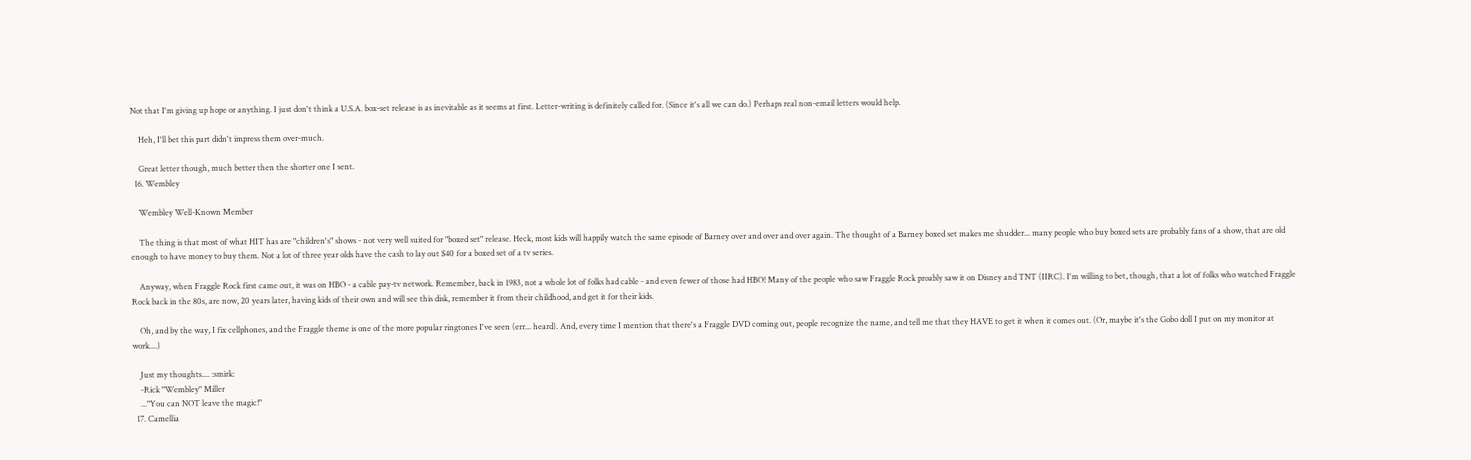Not that I'm giving up hope or anything. I just don't think a U.S.A. box-set release is as inevitable as it seems at first. Letter-writing is definitely called for. (Since it's all we can do.) Perhaps real non-email letters would help.

    Heh, I'll bet this part didn't impress them over-much.

    Great letter though, much better then the shorter one I sent.
  16. Wembley

    Wembley Well-Known Member

    The thing is that most of what HIT has are "children's" shows - not very well suited for "boxed set" release. Heck, most kids will happily watch the same episode of Barney over and over and over again. The thought of a Barney boxed set makes me shudder... many people who buy boxed sets are probably fans of a show, that are old enough to have money to buy them. Not a lot of three year olds have the cash to lay out $40 for a boxed set of a tv series.

    Anyway, when Fraggle Rock first came out, it was on HBO - a cable pay-tv network. Remember, back in 1983, not a whole lot of folks had cable - and even fewer of those had HBO! Many of the people who saw Fraggle Rock proably saw it on Disney and TNT (IIRC). I'm willing to bet, though, that a lot of folks who watched Fraggle Rock back in the 80s, are now, 20 years later, having kids of their own and will see this disk, remember it from their childhood, and get it for their kids.

    Oh, and by the way, I fix cellphones, and the Fraggle theme is one of the more popular ringtones I've seen (err... heard). And, every time I mention that there's a Fraggle DVD coming out, people recognize the name, and tell me that they HAVE to get it when it comes out. (Or, maybe it's the Gobo doll I put on my monitor at work....)

    Just my thoughts.... :smirk:
    -Rick "Wembley" Miller
    ..."You can NOT leave the magic!"
  17. Camellia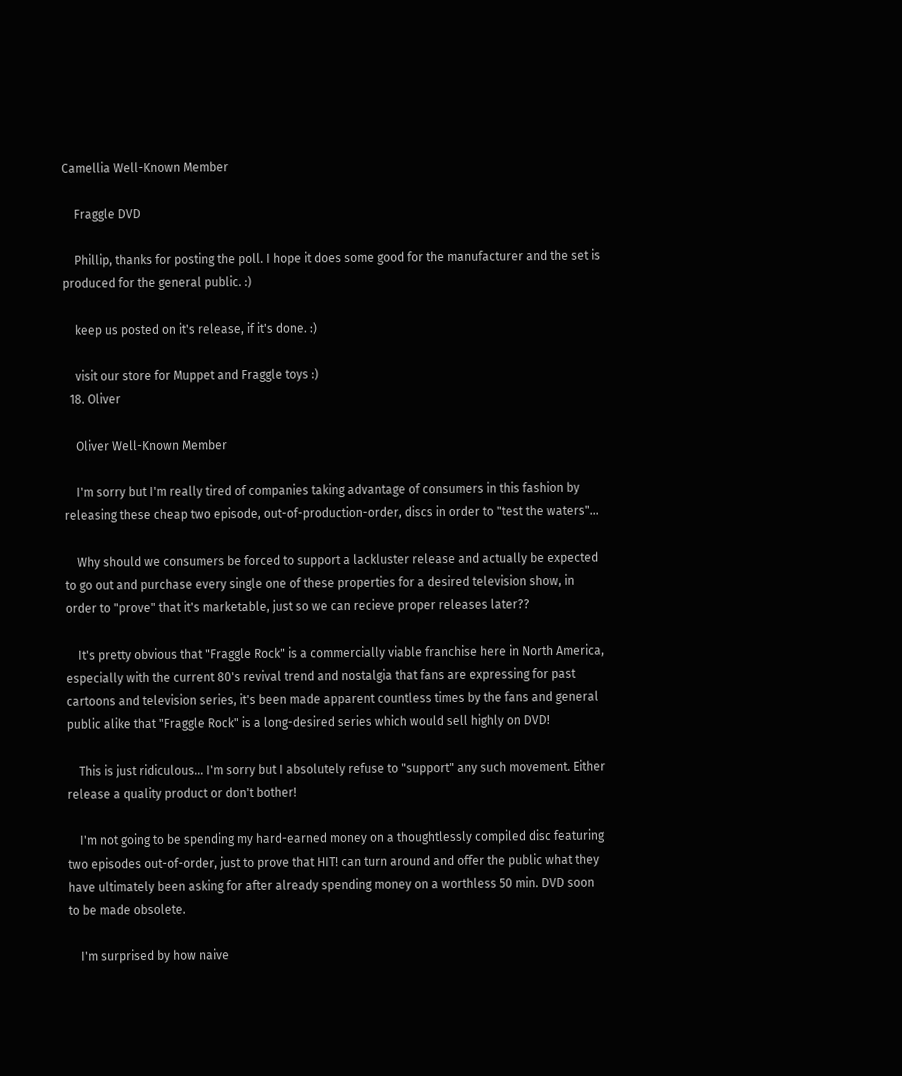Camellia Well-Known Member

    Fraggle DVD

    Phillip, thanks for posting the poll. I hope it does some good for the manufacturer and the set is produced for the general public. :)

    keep us posted on it's release, if it's done. :)

    visit our store for Muppet and Fraggle toys :)
  18. Oliver

    Oliver Well-Known Member

    I'm sorry but I'm really tired of companies taking advantage of consumers in this fashion by releasing these cheap two episode, out-of-production-order, discs in order to "test the waters"...

    Why should we consumers be forced to support a lackluster release and actually be expected to go out and purchase every single one of these properties for a desired television show, in order to "prove" that it's marketable, just so we can recieve proper releases later??

    It's pretty obvious that "Fraggle Rock" is a commercially viable franchise here in North America, especially with the current 80's revival trend and nostalgia that fans are expressing for past cartoons and television series, it's been made apparent countless times by the fans and general public alike that "Fraggle Rock" is a long-desired series which would sell highly on DVD!

    This is just ridiculous... I'm sorry but I absolutely refuse to "support" any such movement. Either release a quality product or don't bother!

    I'm not going to be spending my hard-earned money on a thoughtlessly compiled disc featuring two episodes out-of-order, just to prove that HIT! can turn around and offer the public what they have ultimately been asking for after already spending money on a worthless 50 min. DVD soon to be made obsolete.

    I'm surprised by how naive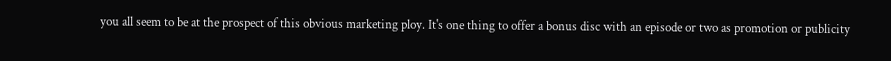you all seem to be at the prospect of this obvious marketing ploy. It's one thing to offer a bonus disc with an episode or two as promotion or publicity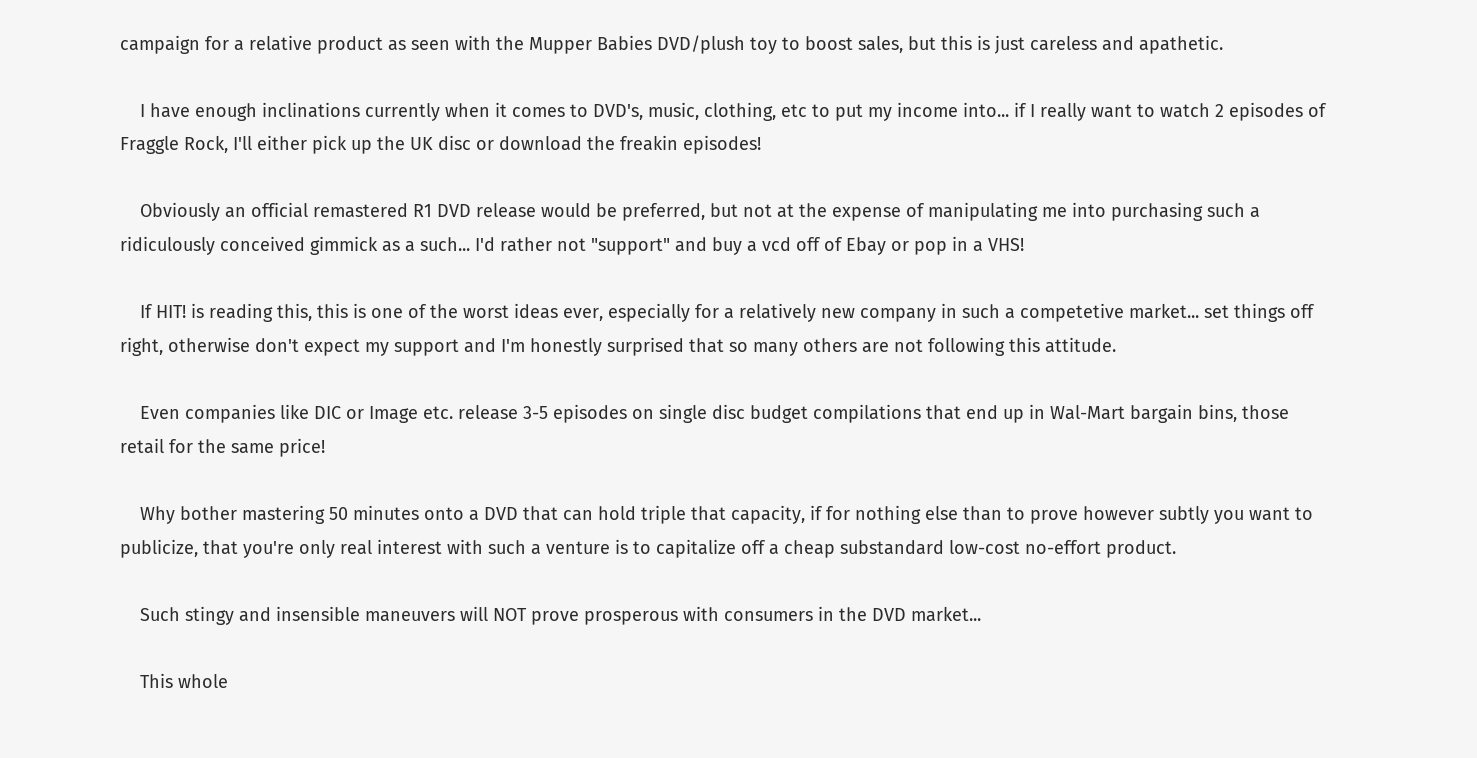campaign for a relative product as seen with the Mupper Babies DVD/plush toy to boost sales, but this is just careless and apathetic.

    I have enough inclinations currently when it comes to DVD's, music, clothing, etc to put my income into... if I really want to watch 2 episodes of Fraggle Rock, I'll either pick up the UK disc or download the freakin episodes!

    Obviously an official remastered R1 DVD release would be preferred, but not at the expense of manipulating me into purchasing such a ridiculously conceived gimmick as a such... I'd rather not "support" and buy a vcd off of Ebay or pop in a VHS!

    If HIT! is reading this, this is one of the worst ideas ever, especially for a relatively new company in such a competetive market... set things off right, otherwise don't expect my support and I'm honestly surprised that so many others are not following this attitude.

    Even companies like DIC or Image etc. release 3-5 episodes on single disc budget compilations that end up in Wal-Mart bargain bins, those retail for the same price!

    Why bother mastering 50 minutes onto a DVD that can hold triple that capacity, if for nothing else than to prove however subtly you want to publicize, that you're only real interest with such a venture is to capitalize off a cheap substandard low-cost no-effort product.

    Such stingy and insensible maneuvers will NOT prove prosperous with consumers in the DVD market...

    This whole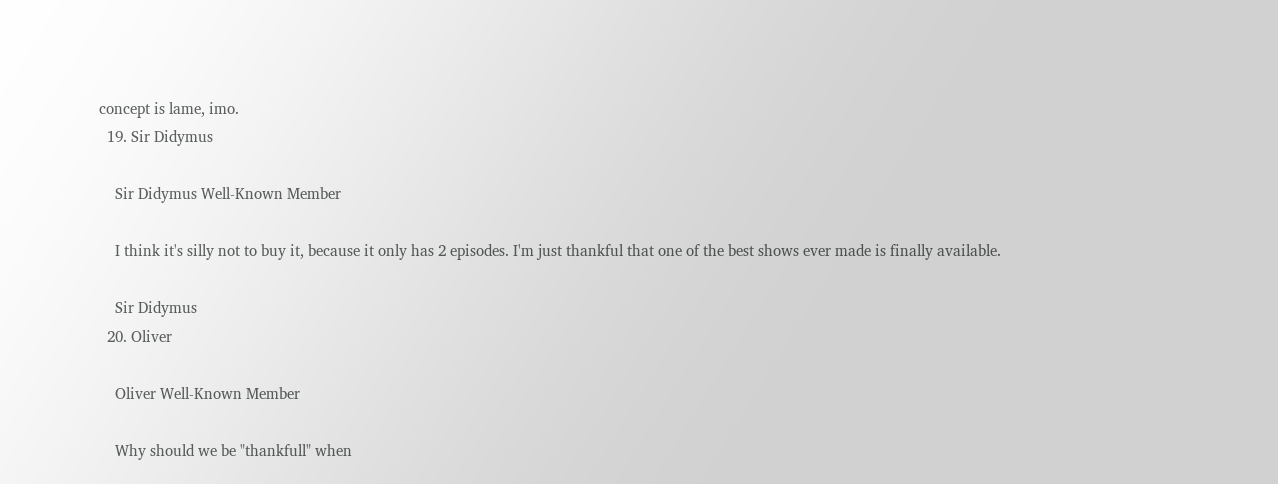concept is lame, imo.
  19. Sir Didymus

    Sir Didymus Well-Known Member

    I think it's silly not to buy it, because it only has 2 episodes. I'm just thankful that one of the best shows ever made is finally available.

    Sir Didymus
  20. Oliver

    Oliver Well-Known Member

    Why should we be "thankfull" when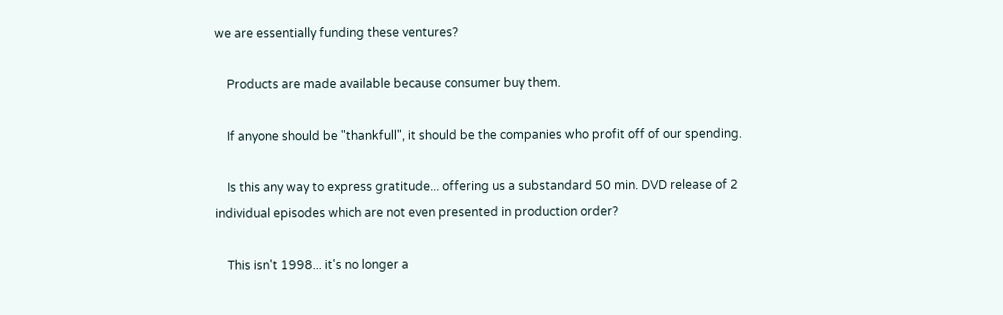we are essentially funding these ventures?

    Products are made available because consumer buy them.

    If anyone should be "thankfull", it should be the companies who profit off of our spending.

    Is this any way to express gratitude... offering us a substandard 50 min. DVD release of 2 individual episodes which are not even presented in production order?

    This isn't 1998... it's no longer a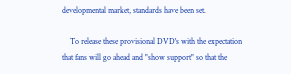developmental market, standards have been set.

    To release these provisional DVD's with the expectation that fans will go ahead and "show support" so that the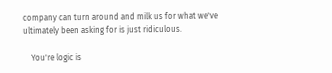company can turn around and milk us for what we've ultimately been asking for is just ridiculous.

    You're logic is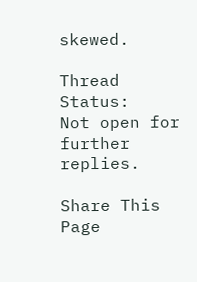skewed.

Thread Status:
Not open for further replies.

Share This Page